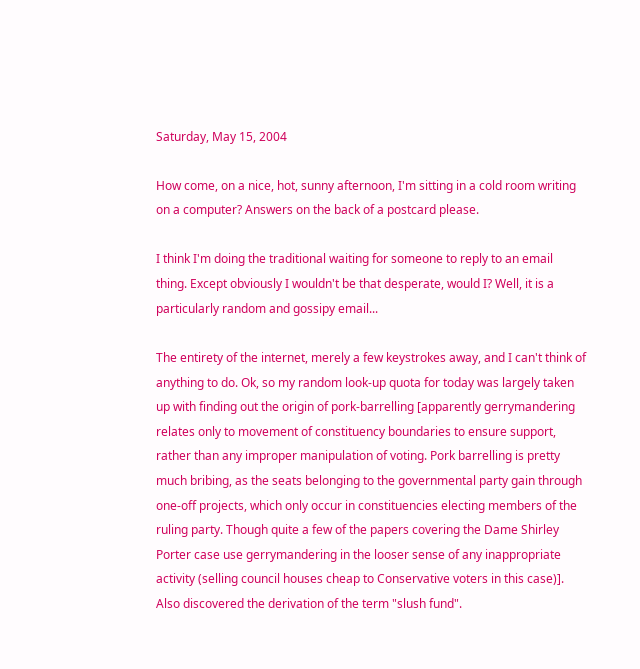Saturday, May 15, 2004

How come, on a nice, hot, sunny afternoon, I'm sitting in a cold room writing on a computer? Answers on the back of a postcard please.

I think I'm doing the traditional waiting for someone to reply to an email thing. Except obviously I wouldn't be that desperate, would I? Well, it is a particularly random and gossipy email...

The entirety of the internet, merely a few keystrokes away, and I can't think of anything to do. Ok, so my random look-up quota for today was largely taken up with finding out the origin of pork-barrelling [apparently gerrymandering relates only to movement of constituency boundaries to ensure support, rather than any improper manipulation of voting. Pork barrelling is pretty much bribing, as the seats belonging to the governmental party gain through one-off projects, which only occur in constituencies electing members of the ruling party. Though quite a few of the papers covering the Dame Shirley Porter case use gerrymandering in the looser sense of any inappropriate activity (selling council houses cheap to Conservative voters in this case)]. Also discovered the derivation of the term "slush fund".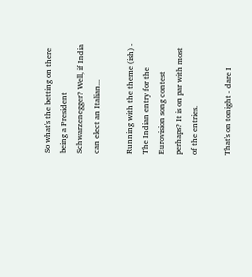So what's the betting on there being a President Schwarzenegger? Well, if India can elect an Italian...

Running with the theme (ish) - The Indian entry for the Eurovision song contest perhaps? It is on par with most of the entries.

That's on tonight - dare I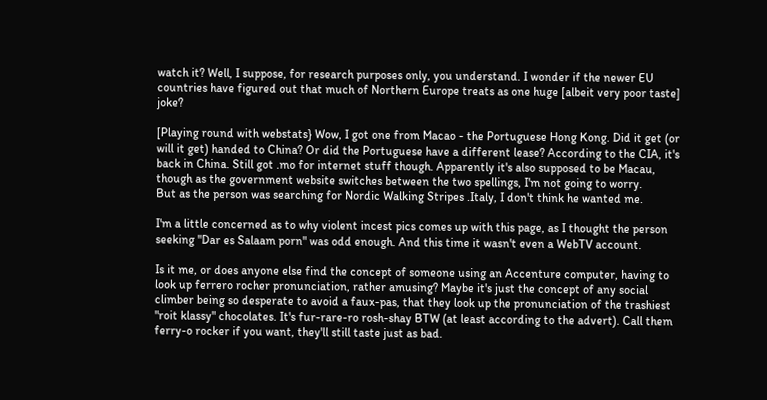watch it? Well, I suppose, for research purposes only, you understand. I wonder if the newer EU countries have figured out that much of Northern Europe treats as one huge [albeit very poor taste] joke?

[Playing round with webstats} Wow, I got one from Macao - the Portuguese Hong Kong. Did it get (or will it get) handed to China? Or did the Portuguese have a different lease? According to the CIA, it's back in China. Still got .mo for internet stuff though. Apparently it's also supposed to be Macau, though as the government website switches between the two spellings, I'm not going to worry.
But as the person was searching for Nordic Walking Stripes .Italy, I don't think he wanted me.

I'm a little concerned as to why violent incest pics comes up with this page, as I thought the person seeking "Dar es Salaam porn" was odd enough. And this time it wasn't even a WebTV account.

Is it me, or does anyone else find the concept of someone using an Accenture computer, having to look up ferrero rocher pronunciation, rather amusing? Maybe it's just the concept of any social climber being so desperate to avoid a faux-pas, that they look up the pronunciation of the trashiest "roit klassy" chocolates. It's fur-rare-ro rosh-shay BTW (at least according to the advert). Call them ferry-o rocker if you want, they'll still taste just as bad.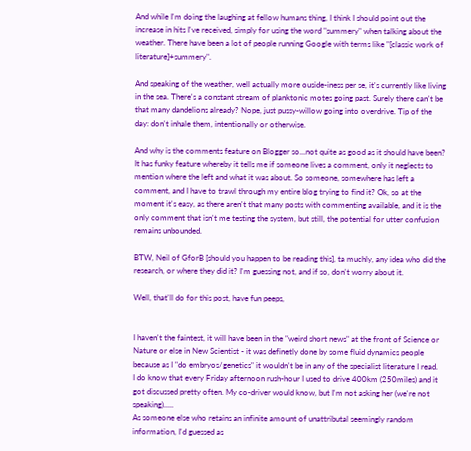And while I'm doing the laughing at fellow humans thing, I think I should point out the increase in hits I've received, simply for using the word "summery" when talking about the weather. There have been a lot of people running Google with terms like "[classic work of literature]+summery".

And speaking of the weather, well actually more ouside-iness per se, it's currently like living in the sea. There's a constant stream of planktonic motes going past. Surely there can't be that many dandelions already? Nope, just pussy-willow going into overdrive. Tip of the day: don't inhale them, intentionally or otherwise.

And why is the comments feature on Blogger so...not quite as good as it should have been? It has funky feature whereby it tells me if someone lives a comment, only it neglects to mention where the left and what it was about. So someone, somewhere has left a comment, and I have to trawl through my entire blog trying to find it? Ok, so at the moment it's easy, as there aren't that many posts with commenting available, and it is the only comment that isn't me testing the system, but still, the potential for utter confusion remains unbounded.

BTW, Neil of GforB [should you happen to be reading this], ta muchly, any idea who did the research, or where they did it? I'm guessing not, and if so, don't worry about it.

Well, that'll do for this post, have fun peeps,


I haven't the faintest, it will have been in the "weird short news" at the front of Science or Nature or else in New Scientist - it was definetly done by some fluid dynamics people because as I "do embryos/genetics" it wouldn't be in any of the specialist literature I read.
I do know that every Friday afternoon rush-hour I used to drive 400km (250miles) and it got discussed pretty often. My co-driver would know, but I'm not asking her (we're not speaking).....
As someone else who retains an infinite amount of unattributal seemingly random information, I'd guessed as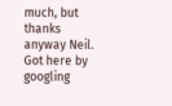much, but thanks anyway Neil.
Got here by googling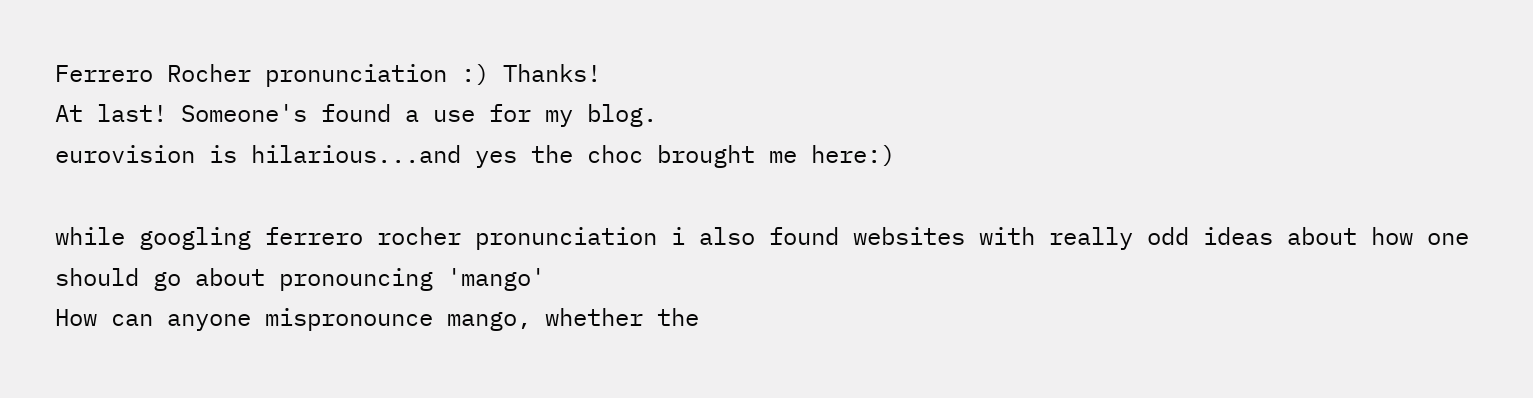Ferrero Rocher pronunciation :) Thanks!
At last! Someone's found a use for my blog.
eurovision is hilarious...and yes the choc brought me here:)

while googling ferrero rocher pronunciation i also found websites with really odd ideas about how one should go about pronouncing 'mango'
How can anyone mispronounce mango, whether the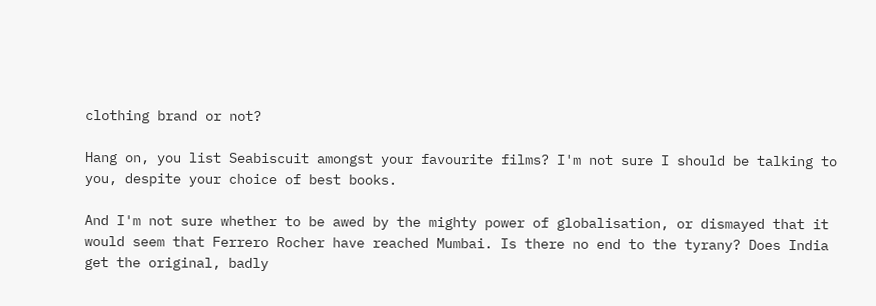clothing brand or not?

Hang on, you list Seabiscuit amongst your favourite films? I'm not sure I should be talking to you, despite your choice of best books.

And I'm not sure whether to be awed by the mighty power of globalisation, or dismayed that it would seem that Ferrero Rocher have reached Mumbai. Is there no end to the tyrany? Does India get the original, badly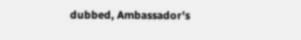dubbed, Ambassador's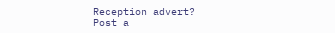Reception advert?
Post a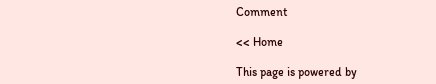Comment

<< Home

This page is powered by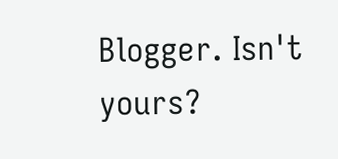Blogger. Isn't yours?